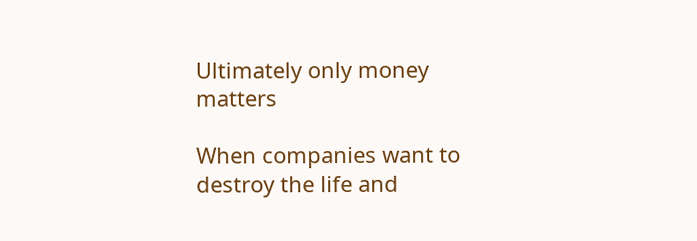Ultimately only money matters

When companies want to destroy the life and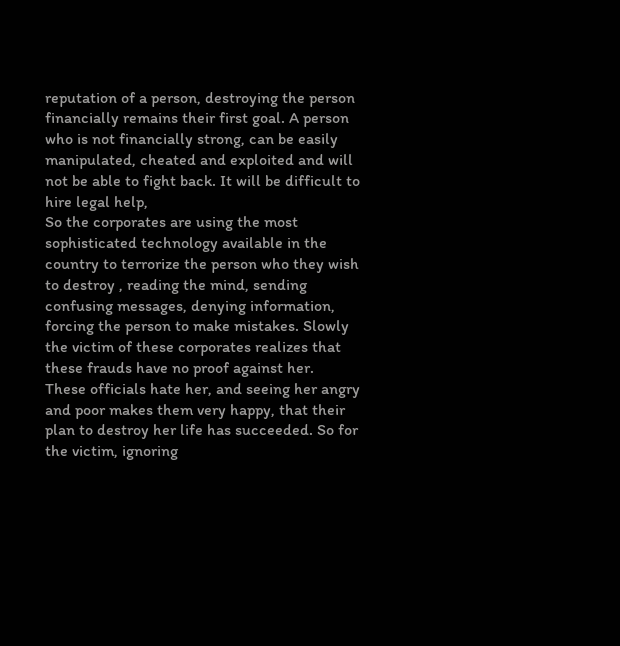reputation of a person, destroying the person financially remains their first goal. A person who is not financially strong, can be easily manipulated, cheated and exploited and will not be able to fight back. It will be difficult to hire legal help,
So the corporates are using the most sophisticated technology available in the country to terrorize the person who they wish to destroy , reading the mind, sending confusing messages, denying information, forcing the person to make mistakes. Slowly the victim of these corporates realizes that these frauds have no proof against her.
These officials hate her, and seeing her angry and poor makes them very happy, that their plan to destroy her life has succeeded. So for the victim, ignoring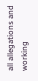all allegations and working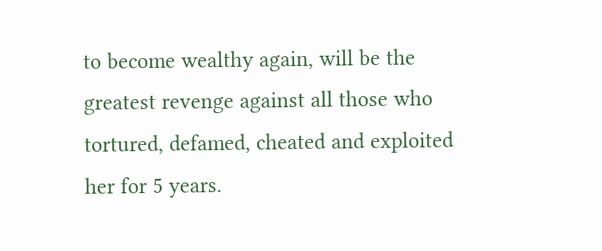to become wealthy again, will be the greatest revenge against all those who tortured, defamed, cheated and exploited her for 5 years.